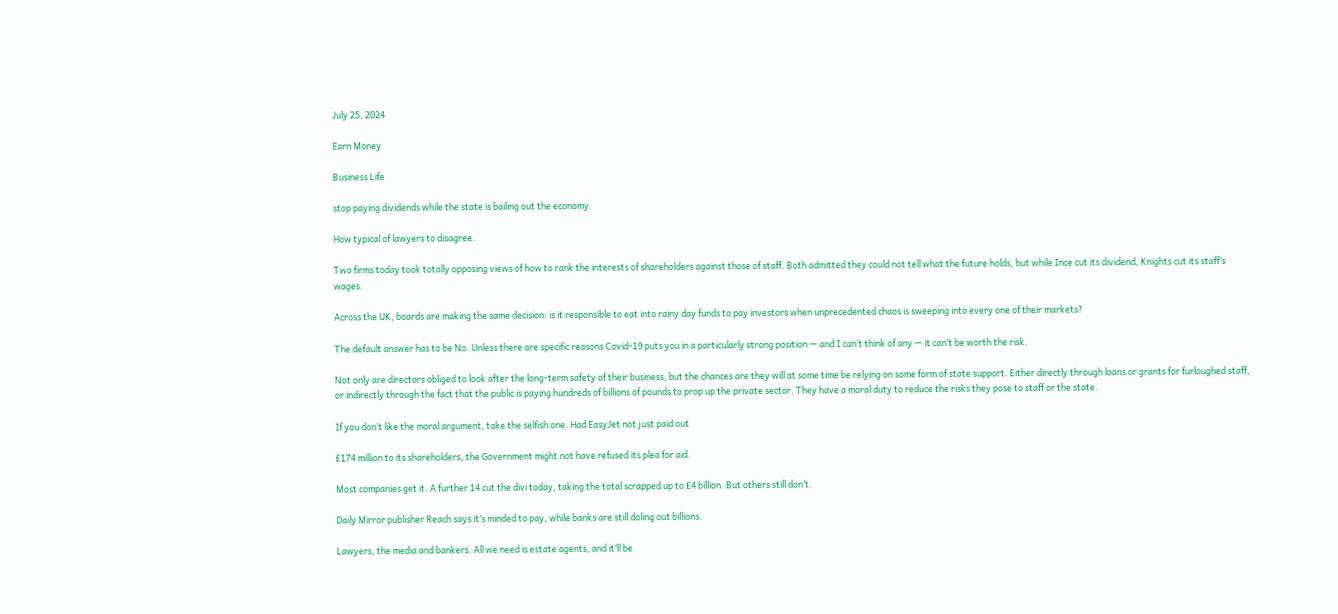July 25, 2024

Earn Money

Business Life

stop paying dividends while the state is bailing out the economy

How typical of lawyers to disagree.

Two firms today took totally opposing views of how to rank the interests of shareholders against those of staff. Both admitted they could not tell what the future holds, but while Ince cut its dividend, Knights cut its staff’s wages.

Across the UK, boards are making the same decision: is it responsible to eat into rainy day funds to pay investors when unprecedented chaos is sweeping into every one of their markets?

The default answer has to be No. Unless there are specific reasons Covid-19 puts you in a particularly strong position — and I can’t think of any — it can’t be worth the risk.

Not only are directors obliged to look after the long-term safety of their business, but the chances are they will at some time be relying on some form of state support. Either directly through loans or grants for furloughed staff, or indirectly through the fact that the public is paying hundreds of billions of pounds to prop up the private sector. They have a moral duty to reduce the risks they pose to staff or the state.

If you don’t like the moral argument, take the selfish one. Had EasyJet not just paid out

£174 million to its shareholders, the Government might not have refused its plea for aid.

Most companies get it. A further 14 cut the divi today, taking the total scrapped up to £4 billion. But others still don’t.

Daily Mirror publisher Reach says it’s minded to pay, while banks are still doling out billions.

Lawyers, the media and bankers. All we need is estate agents, and it’ll be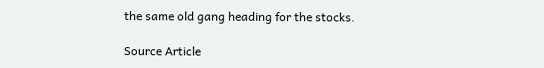the same old gang heading for the stocks.

Source Article